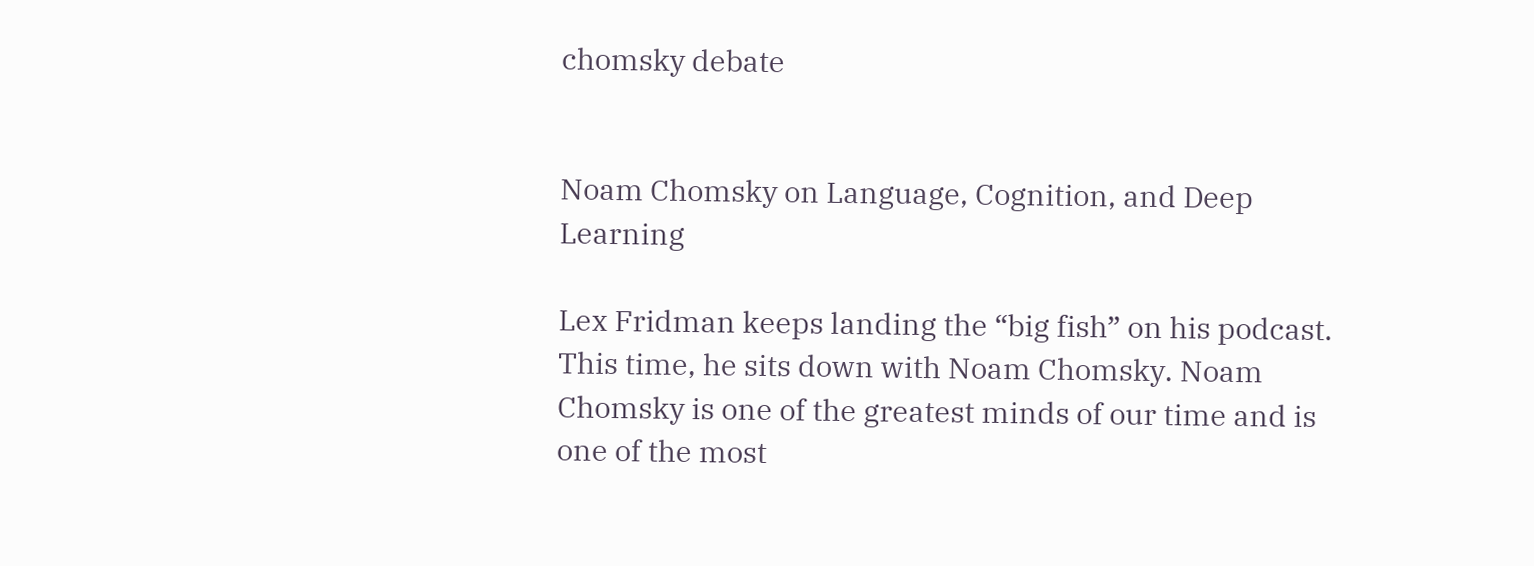chomsky debate


Noam Chomsky on Language, Cognition, and Deep Learning

Lex Fridman keeps landing the “big fish” on his podcast. This time, he sits down with Noam Chomsky. Noam Chomsky is one of the greatest minds of our time and is one of the most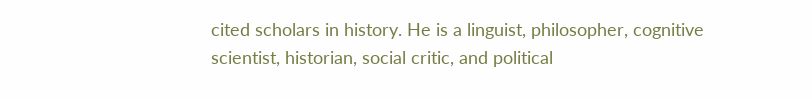cited scholars in history. He is a linguist, philosopher, cognitive scientist, historian, social critic, and political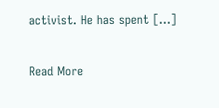activist. He has spent […]

Read More